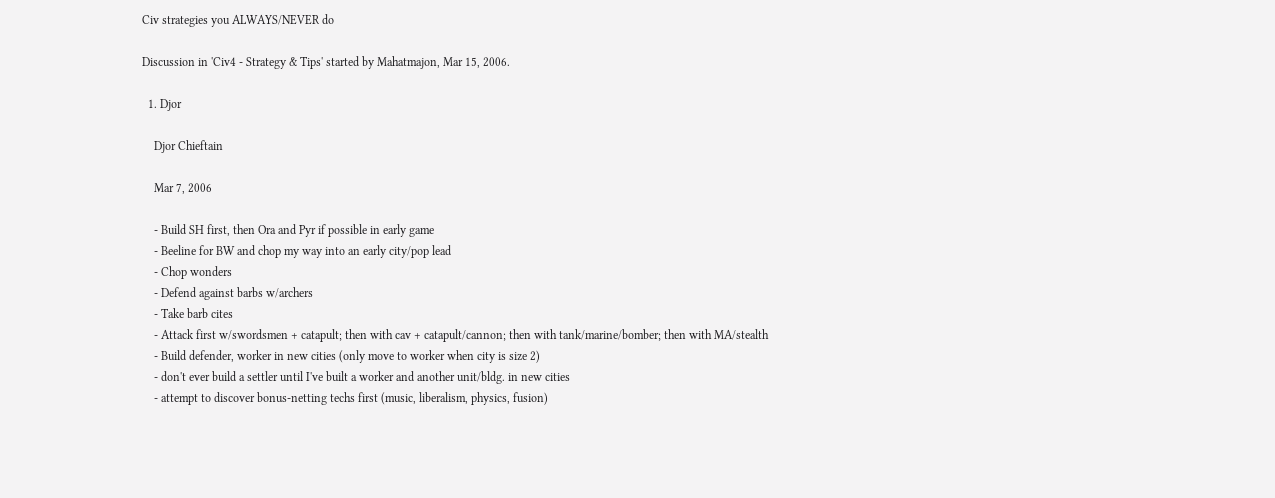Civ strategies you ALWAYS/NEVER do

Discussion in 'Civ4 - Strategy & Tips' started by Mahatmajon, Mar 15, 2006.

  1. Djor

    Djor Chieftain

    Mar 7, 2006

    - Build SH first, then Ora and Pyr if possible in early game
    - Beeline for BW and chop my way into an early city/pop lead
    - Chop wonders
    - Defend against barbs w/archers
    - Take barb cites
    - Attack first w/swordsmen + catapult; then with cav + catapult/cannon; then with tank/marine/bomber; then with MA/stealth
    - Build defender, worker in new cities (only move to worker when city is size 2)
    - don't ever build a settler until I've built a worker and another unit/bldg. in new cities
    - attempt to discover bonus-netting techs first (music, liberalism, physics, fusion)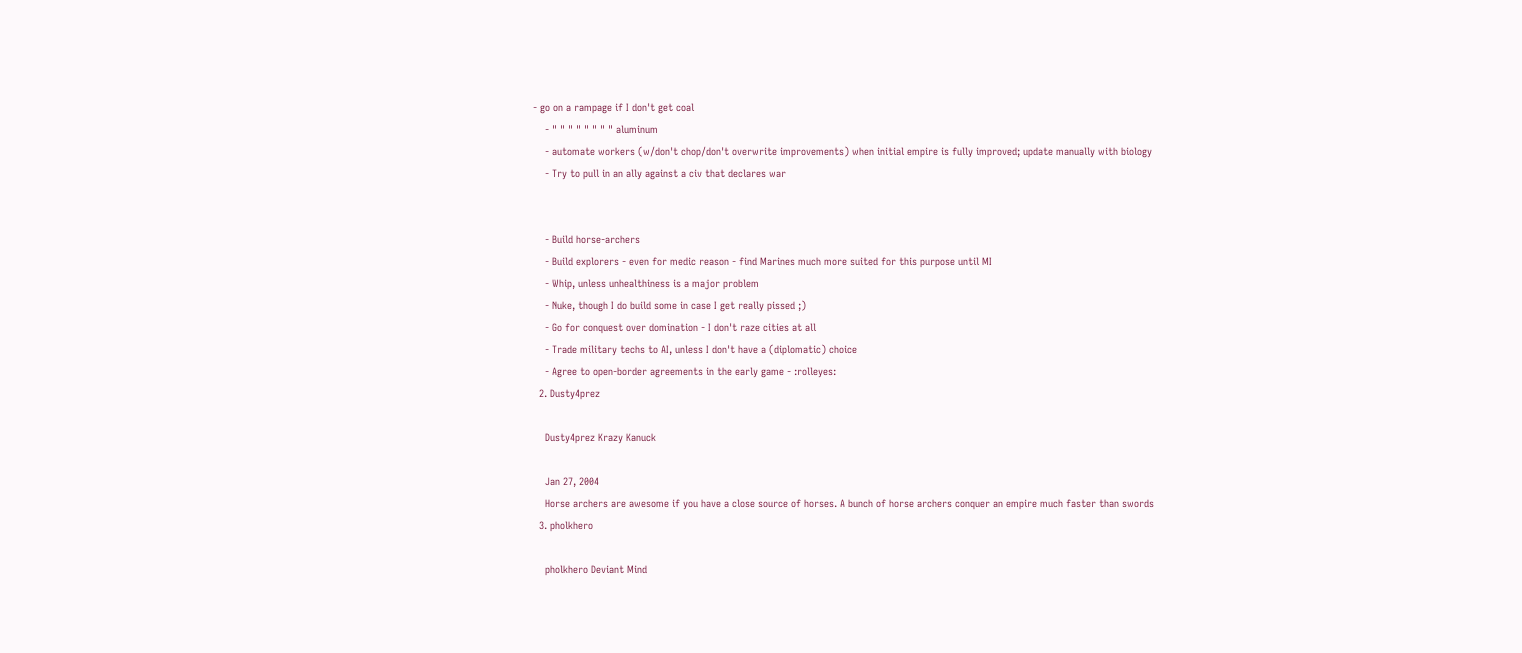- go on a rampage if I don't get coal
    - " " " " " " " " aluminum
    - automate workers (w/don't chop/don't overwrite improvements) when initial empire is fully improved; update manually with biology
    - Try to pull in an ally against a civ that declares war


    - Build horse-archers
    - Build explorers - even for medic reason - find Marines much more suited for this purpose until MI
    - Whip, unless unhealthiness is a major problem
    - Nuke, though I do build some in case I get really pissed ;)
    - Go for conquest over domination - I don't raze cities at all
    - Trade military techs to AI, unless I don't have a (diplomatic) choice
    - Agree to open-border agreements in the early game - :rolleyes:
  2. Dusty4prez

    Dusty4prez Krazy Kanuck

    Jan 27, 2004
    Horse archers are awesome if you have a close source of horses. A bunch of horse archers conquer an empire much faster than swords
  3. pholkhero

    pholkhero Deviant Mind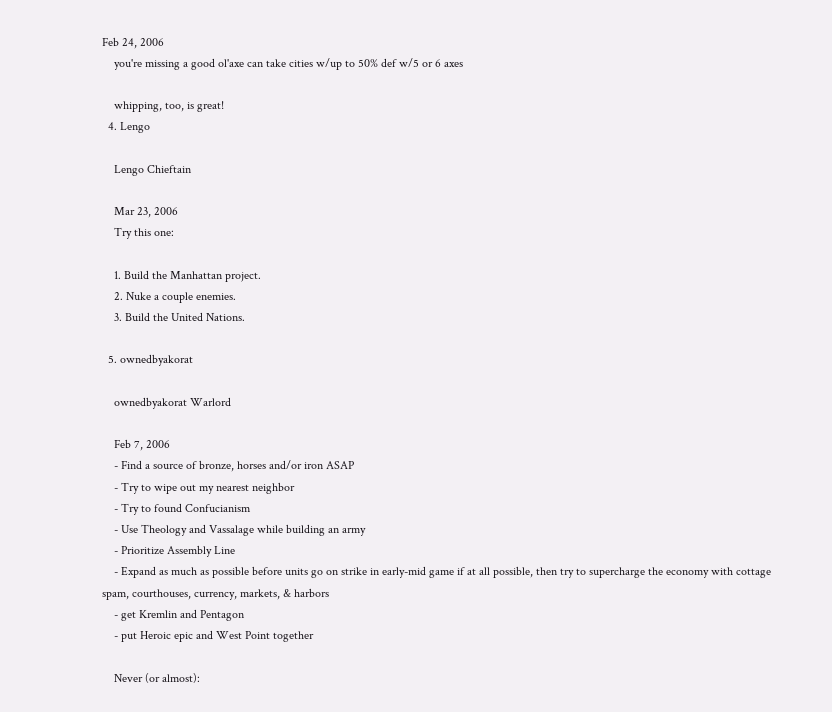Feb 24, 2006
    you're missing a good ol'axe can take cities w/up to 50% def w/5 or 6 axes

    whipping, too, is great!
  4. Lengo

    Lengo Chieftain

    Mar 23, 2006
    Try this one:

    1. Build the Manhattan project.
    2. Nuke a couple enemies.
    3. Build the United Nations.

  5. ownedbyakorat

    ownedbyakorat Warlord

    Feb 7, 2006
    - Find a source of bronze, horses and/or iron ASAP
    - Try to wipe out my nearest neighbor
    - Try to found Confucianism
    - Use Theology and Vassalage while building an army
    - Prioritize Assembly Line
    - Expand as much as possible before units go on strike in early-mid game if at all possible, then try to supercharge the economy with cottage spam, courthouses, currency, markets, & harbors
    - get Kremlin and Pentagon
    - put Heroic epic and West Point together

    Never (or almost):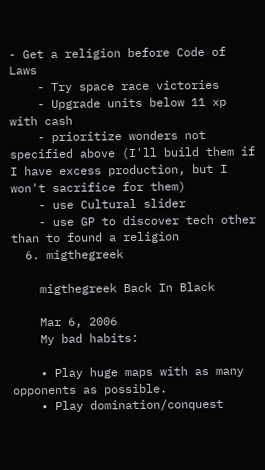- Get a religion before Code of Laws
    - Try space race victories
    - Upgrade units below 11 xp with cash
    - prioritize wonders not specified above (I'll build them if I have excess production, but I won't sacrifice for them)
    - use Cultural slider
    - use GP to discover tech other than to found a religion
  6. migthegreek

    migthegreek Back In Black

    Mar 6, 2006
    My bad habits:

    • Play huge maps with as many opponents as possible.
    • Play domination/conquest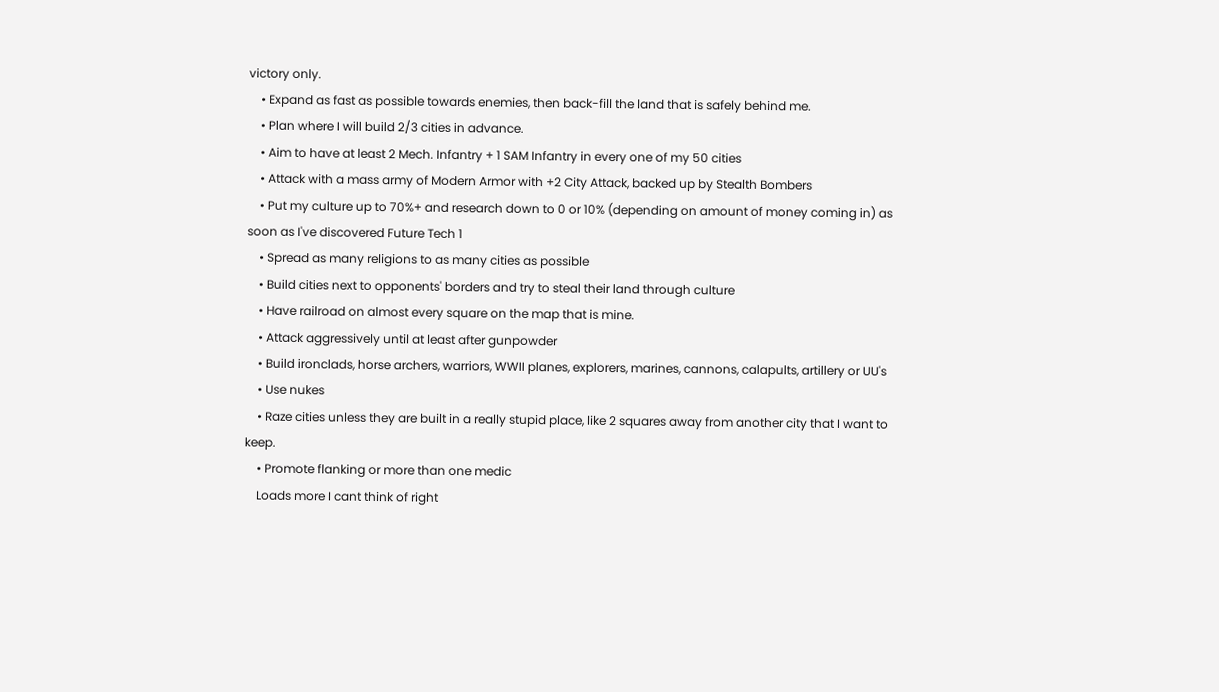victory only.
    • Expand as fast as possible towards enemies, then back-fill the land that is safely behind me.
    • Plan where I will build 2/3 cities in advance.
    • Aim to have at least 2 Mech. Infantry + 1 SAM Infantry in every one of my 50 cities
    • Attack with a mass army of Modern Armor with +2 City Attack, backed up by Stealth Bombers
    • Put my culture up to 70%+ and research down to 0 or 10% (depending on amount of money coming in) as soon as I've discovered Future Tech 1
    • Spread as many religions to as many cities as possible
    • Build cities next to opponents' borders and try to steal their land through culture
    • Have railroad on almost every square on the map that is mine.
    • Attack aggressively until at least after gunpowder
    • Build ironclads, horse archers, warriors, WWII planes, explorers, marines, cannons, calapults, artillery or UU's
    • Use nukes
    • Raze cities unless they are built in a really stupid place, like 2 squares away from another city that I want to keep.
    • Promote flanking or more than one medic
    Loads more I cant think of right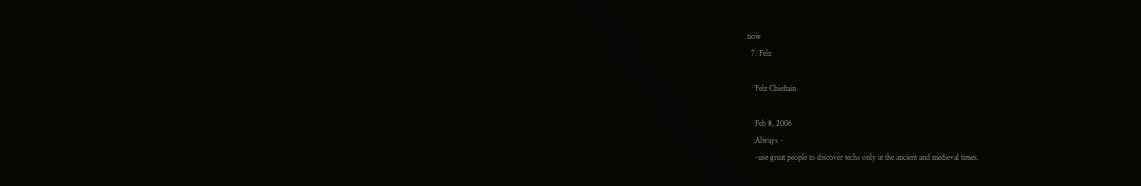now
  7. Felz

    Felz Chieftain

    Feb 8, 2006
    Always -
    -use great people to discover techs only at the ancient and medieval times.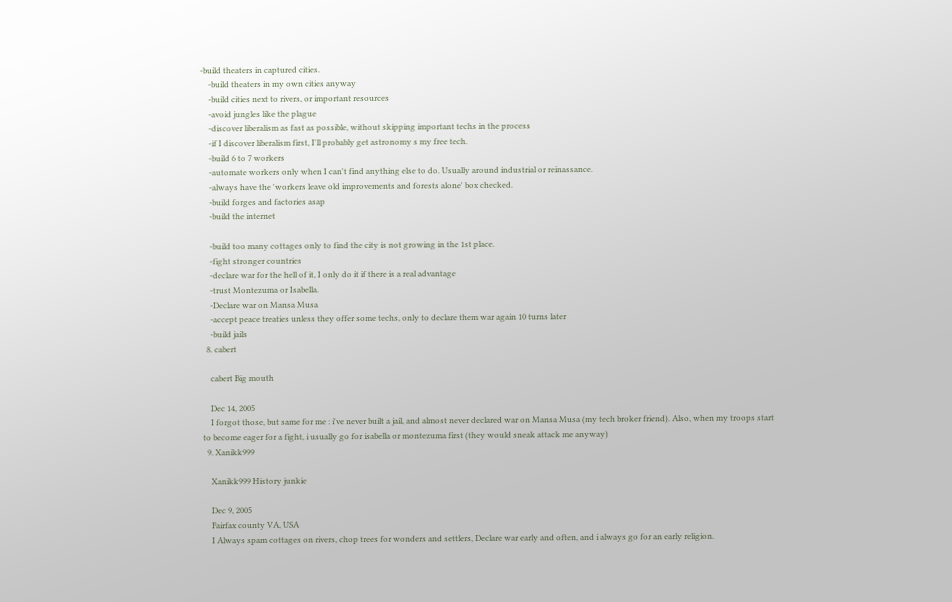-build theaters in captured cities.
    -build theaters in my own cities anyway
    -build cities next to rivers, or important resources
    -avoid jungles like the plague
    -discover liberalism as fast as possible, without skipping important techs in the process
    -if I discover liberalism first, I'll probably get astronomy s my free tech.
    -build 6 to 7 workers
    -automate workers only when I can't find anything else to do. Usually around industrial or reinassance.
    -always have the 'workers leave old improvements and forests alone' box checked.
    -build forges and factories asap
    -build the internet

    -build too many cottages only to find the city is not growing in the 1st place.
    -fight stronger countries
    -declare war for the hell of it, I only do it if there is a real advantage
    -trust Montezuma or Isabella.
    -Declare war on Mansa Musa
    -accept peace treaties unless they offer some techs, only to declare them war again 10 turns later
    -build jails
  8. cabert

    cabert Big mouth

    Dec 14, 2005
    I forgot those, but same for me : i've never built a jail, and almost never declared war on Mansa Musa (my tech broker friend). Also, when my troops start to become eager for a fight, i usually go for isabella or montezuma first (they would sneak attack me anyway)
  9. Xanikk999

    Xanikk999 History junkie

    Dec 9, 2005
    Fairfax county VA, USA
    I Always spam cottages on rivers, chop trees for wonders and settlers, Declare war early and often, and i always go for an early religion.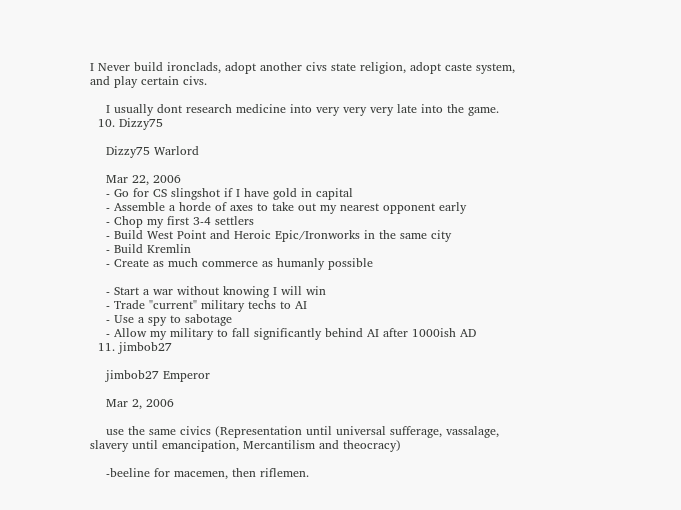I Never build ironclads, adopt another civs state religion, adopt caste system, and play certain civs.

    I usually dont research medicine into very very very late into the game.
  10. Dizzy75

    Dizzy75 Warlord

    Mar 22, 2006
    - Go for CS slingshot if I have gold in capital
    - Assemble a horde of axes to take out my nearest opponent early
    - Chop my first 3-4 settlers
    - Build West Point and Heroic Epic/Ironworks in the same city
    - Build Kremlin
    - Create as much commerce as humanly possible

    - Start a war without knowing I will win
    - Trade "current" military techs to AI
    - Use a spy to sabotage
    - Allow my military to fall significantly behind AI after 1000ish AD
  11. jimbob27

    jimbob27 Emperor

    Mar 2, 2006

    use the same civics (Representation until universal sufferage, vassalage, slavery until emancipation, Mercantilism and theocracy)

    -beeline for macemen, then riflemen.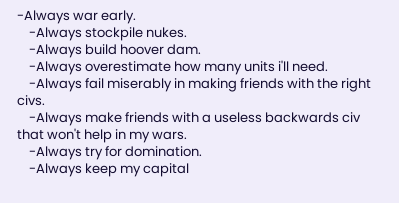-Always war early.
    -Always stockpile nukes.
    -Always build hoover dam.
    -Always overestimate how many units i'll need.
    -Always fail miserably in making friends with the right civs.
    -Always make friends with a useless backwards civ that won't help in my wars.
    -Always try for domination.
    -Always keep my capital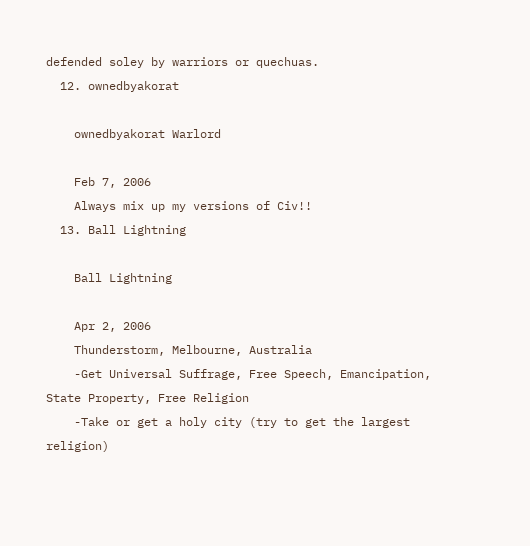defended soley by warriors or quechuas.
  12. ownedbyakorat

    ownedbyakorat Warlord

    Feb 7, 2006
    Always mix up my versions of Civ!!
  13. Ball Lightning

    Ball Lightning

    Apr 2, 2006
    Thunderstorm, Melbourne, Australia
    -Get Universal Suffrage, Free Speech, Emancipation, State Property, Free Religion
    -Take or get a holy city (try to get the largest religion)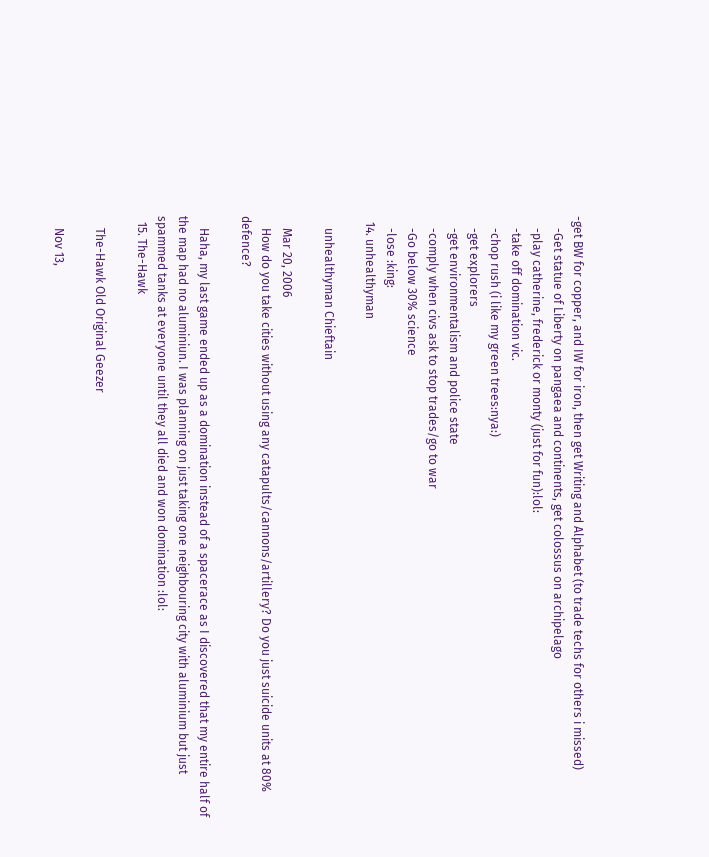-get BW for copper, and IW for iron, then get Writing and Alphabet (to trade techs for others i missed)
    -Get statue of Liberty on pangaea and continents, get colossus on archipelago
    -play catherine, frederick or monty (just for fun):lol:
    -take off domination vic.
    -chop rush (i like my green trees:nya:)
    -get explorers
    -get environmentalism and police state
    -comply when civs ask to stop trades/go to war
    -Go below 30% science
    -lose :king:
  14. unhealthyman

    unhealthyman Chieftain

    Mar 20, 2006
    How do you take cities without using any catapults/cannons/artillery? Do you just suicide units at 80% defence?

    Haha, my last game ended up as a domination instead of a spacerace as I discovered that my entire half of the map had no aluminiun. I was planning on just taking one neighbouring city with aluminium but just spammed tanks at everyone until they all died and won domination :lol:
  15. The-Hawk

    The-Hawk Old Original Geezer

    Nov 13,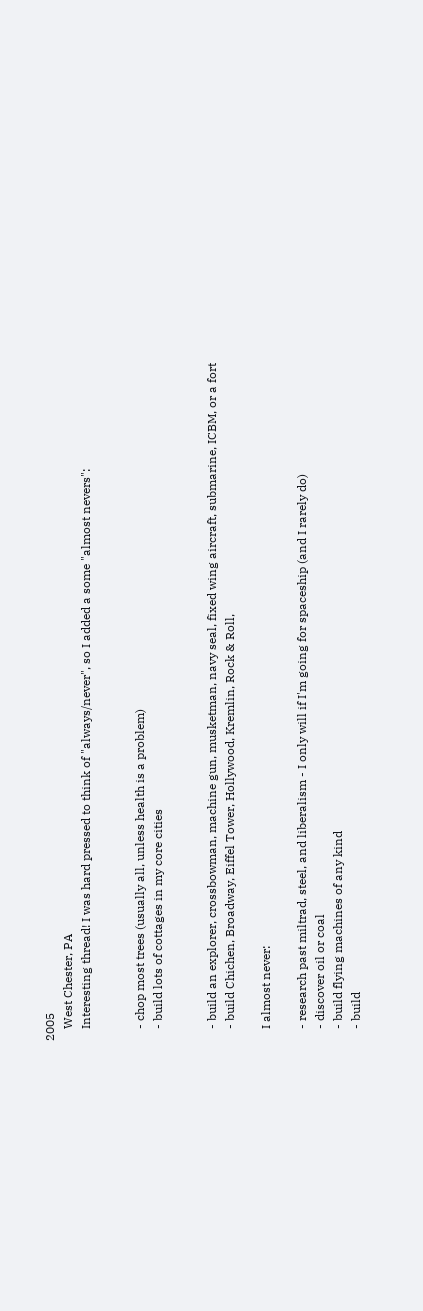2005
    West Chester, PA
    Interesting thread! I was hard pressed to think of "always/never", so I added a some "almost nevers":


    - chop most trees (usually all, unless health is a problem)
    - build lots of cottages in my core cities


    - build an explorer, crossbowman, machine gun, musketman, navy seal, fixed wing aircraft, submarine, ICBM, or a fort
    - build Chichen, Broadway, Eiffel Tower, Hollywood, Kremlin, Rock & Roll,

    I almost never:

    - research past miltrad, steel, and liberalism - I only will if I'm going for spaceship (and I rarely do)
    - discover oil or coal
    - build flying machines of any kind
    - build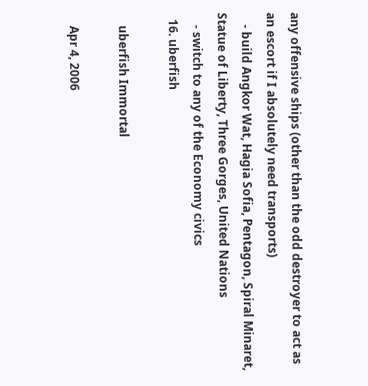any offensive ships (other than the odd destroyer to act as an escort if I absolutely need transports)
    - build Angkor Wat, Hagia Sofia, Pentagon, Spiral Minaret, Statue of Liberty, Three Gorges, United Nations
    - switch to any of the Economy civics
  16. uberfish

    uberfish Immortal

    Apr 4, 2006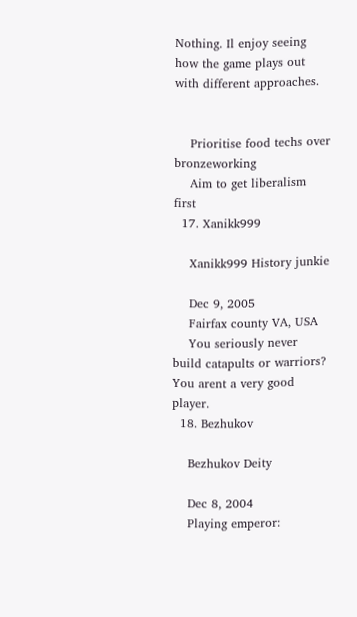Nothing. Il enjoy seeing how the game plays out with different approaches.


    Prioritise food techs over bronzeworking
    Aim to get liberalism first
  17. Xanikk999

    Xanikk999 History junkie

    Dec 9, 2005
    Fairfax county VA, USA
    You seriously never build catapults or warriors? You arent a very good player.
  18. Bezhukov

    Bezhukov Deity

    Dec 8, 2004
    Playing emperor: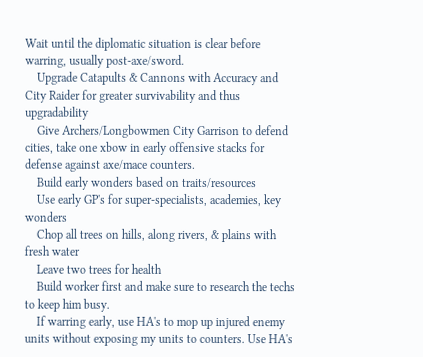Wait until the diplomatic situation is clear before warring, usually post-axe/sword.
    Upgrade Catapults & Cannons with Accuracy and City Raider for greater survivability and thus upgradability
    Give Archers/Longbowmen City Garrison to defend cities, take one xbow in early offensive stacks for defense against axe/mace counters.
    Build early wonders based on traits/resources
    Use early GP's for super-specialists, academies, key wonders
    Chop all trees on hills, along rivers, & plains with fresh water
    Leave two trees for health
    Build worker first and make sure to research the techs to keep him busy.
    If warring early, use HA's to mop up injured enemy units without exposing my units to counters. Use HA's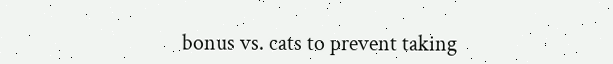bonus vs. cats to prevent taking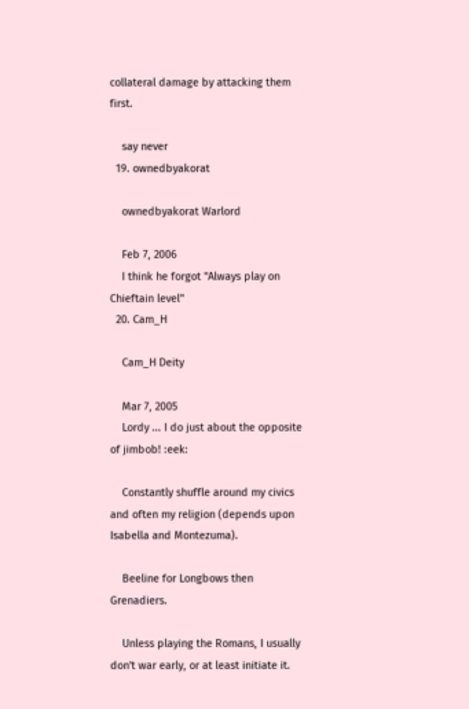collateral damage by attacking them first.

    say never
  19. ownedbyakorat

    ownedbyakorat Warlord

    Feb 7, 2006
    I think he forgot "Always play on Chieftain level"
  20. Cam_H

    Cam_H Deity

    Mar 7, 2005
    Lordy ... I do just about the opposite of jimbob! :eek:

    Constantly shuffle around my civics and often my religion (depends upon Isabella and Montezuma).

    Beeline for Longbows then Grenadiers.

    Unless playing the Romans, I usually don't war early, or at least initiate it.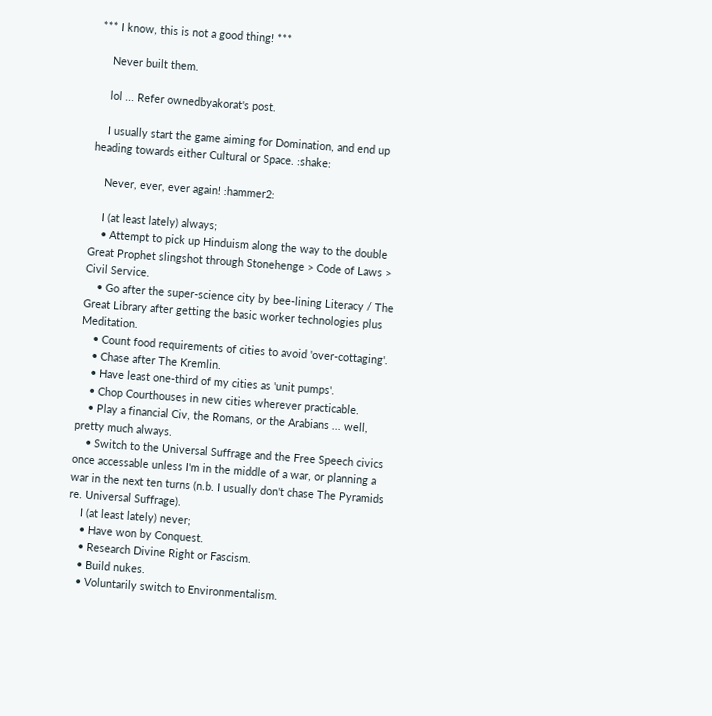*** I know, this is not a good thing! ***

    Never built them.

    lol ... Refer ownedbyakorat's post.

    I usually start the game aiming for Domination, and end up heading towards either Cultural or Space. :shake:

    Never, ever, ever again! :hammer2:

    I (at least lately) always;
    • Attempt to pick up Hinduism along the way to the double Great Prophet slingshot through Stonehenge > Code of Laws > Civil Service.
    • Go after the super-science city by bee-lining Literacy / The Great Library after getting the basic worker technologies plus Meditation.
    • Count food requirements of cities to avoid 'over-cottaging'.
    • Chase after The Kremlin.
    • Have least one-third of my cities as 'unit pumps'.
    • Chop Courthouses in new cities wherever practicable.
    • Play a financial Civ, the Romans, or the Arabians ... well, pretty much always.
    • Switch to the Universal Suffrage and the Free Speech civics once accessable unless I'm in the middle of a war, or planning a war in the next ten turns (n.b. I usually don't chase The Pyramids re. Universal Suffrage).
    I (at least lately) never;
    • Have won by Conquest.
    • Research Divine Right or Fascism.
    • Build nukes.
    • Voluntarily switch to Environmentalism.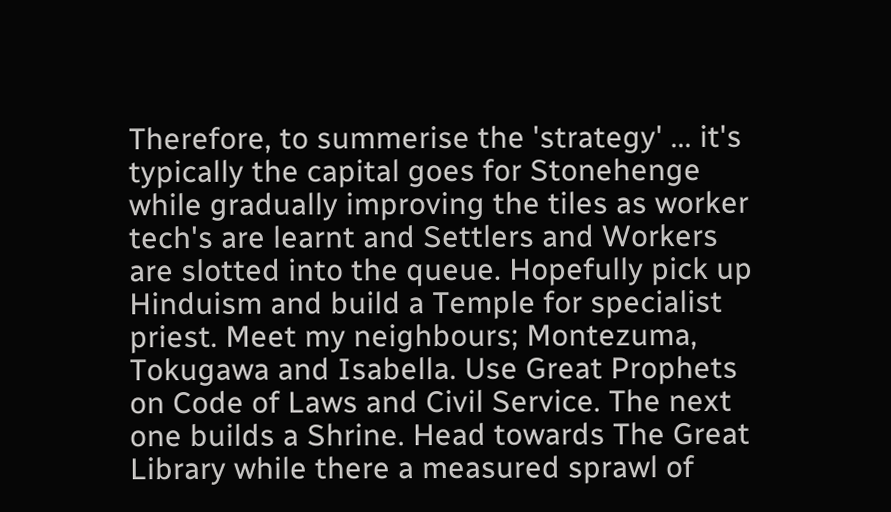Therefore, to summerise the 'strategy' ... it's typically the capital goes for Stonehenge while gradually improving the tiles as worker tech's are learnt and Settlers and Workers are slotted into the queue. Hopefully pick up Hinduism and build a Temple for specialist priest. Meet my neighbours; Montezuma, Tokugawa and Isabella. Use Great Prophets on Code of Laws and Civil Service. The next one builds a Shrine. Head towards The Great Library while there a measured sprawl of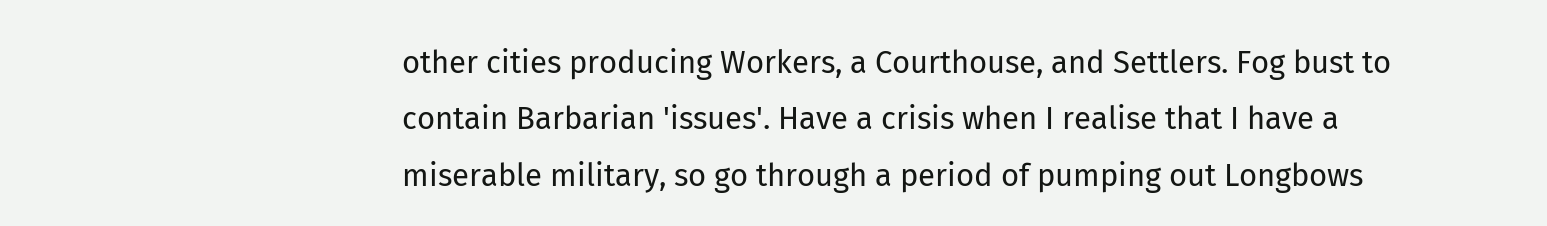other cities producing Workers, a Courthouse, and Settlers. Fog bust to contain Barbarian 'issues'. Have a crisis when I realise that I have a miserable military, so go through a period of pumping out Longbows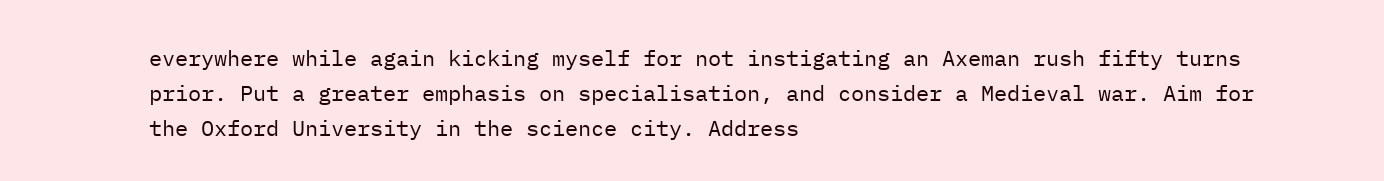everywhere while again kicking myself for not instigating an Axeman rush fifty turns prior. Put a greater emphasis on specialisation, and consider a Medieval war. Aim for the Oxford University in the science city. Address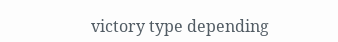victory type depending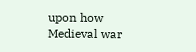upon how Medieval war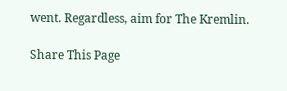went. Regardless, aim for The Kremlin.

Share This Page